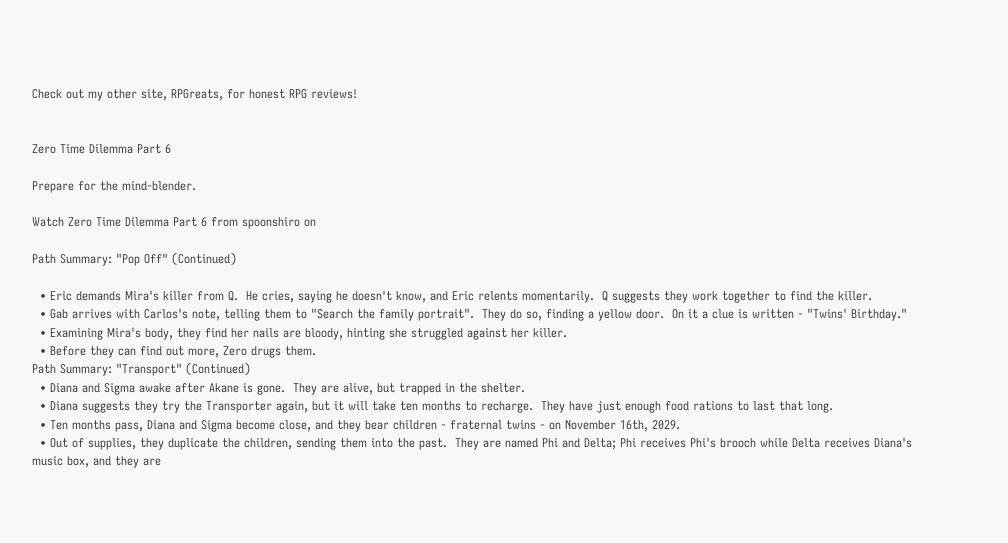Check out my other site, RPGreats, for honest RPG reviews!


Zero Time Dilemma Part 6

Prepare for the mind-blender.

Watch Zero Time Dilemma Part 6 from spoonshiro on

Path Summary: "Pop Off" (Continued)

  • Eric demands Mira's killer from Q.  He cries, saying he doesn't know, and Eric relents momentarily.  Q suggests they work together to find the killer.
  • Gab arrives with Carlos's note, telling them to "Search the family portrait".  They do so, finding a yellow door.  On it a clue is written - "Twins' Birthday."
  • Examining Mira's body, they find her nails are bloody, hinting she struggled against her killer.
  • Before they can find out more, Zero drugs them.
Path Summary: "Transport" (Continued)
  • Diana and Sigma awake after Akane is gone.  They are alive, but trapped in the shelter.
  • Diana suggests they try the Transporter again, but it will take ten months to recharge.  They have just enough food rations to last that long.
  • Ten months pass, Diana and Sigma become close, and they bear children - fraternal twins - on November 16th, 2029.
  • Out of supplies, they duplicate the children, sending them into the past.  They are named Phi and Delta; Phi receives Phi's brooch while Delta receives Diana's music box, and they are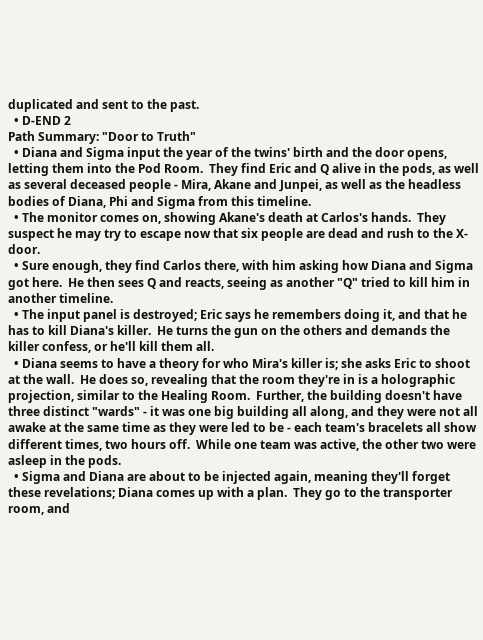duplicated and sent to the past.
  • D-END 2
Path Summary: "Door to Truth"
  • Diana and Sigma input the year of the twins' birth and the door opens, letting them into the Pod Room.  They find Eric and Q alive in the pods, as well as several deceased people - Mira, Akane and Junpei, as well as the headless bodies of Diana, Phi and Sigma from this timeline.
  • The monitor comes on, showing Akane's death at Carlos's hands.  They suspect he may try to escape now that six people are dead and rush to the X-door.
  • Sure enough, they find Carlos there, with him asking how Diana and Sigma got here.  He then sees Q and reacts, seeing as another "Q" tried to kill him in another timeline.
  • The input panel is destroyed; Eric says he remembers doing it, and that he has to kill Diana's killer.  He turns the gun on the others and demands the killer confess, or he'll kill them all.
  • Diana seems to have a theory for who Mira's killer is; she asks Eric to shoot at the wall.  He does so, revealing that the room they're in is a holographic projection, similar to the Healing Room.  Further, the building doesn't have three distinct "wards" - it was one big building all along, and they were not all awake at the same time as they were led to be - each team's bracelets all show different times, two hours off.  While one team was active, the other two were asleep in the pods.
  • Sigma and Diana are about to be injected again, meaning they'll forget these revelations; Diana comes up with a plan.  They go to the transporter room, and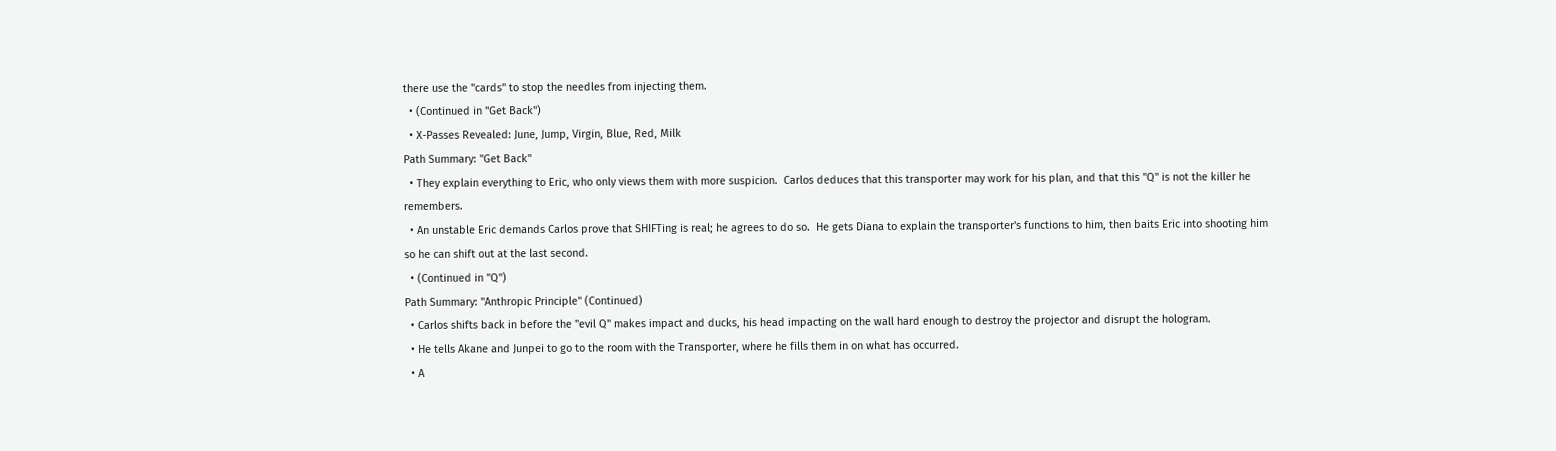there use the "cards" to stop the needles from injecting them.
  • (Continued in "Get Back")
  • X-Passes Revealed: June, Jump, Virgin, Blue, Red, Milk
Path Summary: "Get Back"
  • They explain everything to Eric, who only views them with more suspicion.  Carlos deduces that this transporter may work for his plan, and that this "Q" is not the killer he remembers.
  • An unstable Eric demands Carlos prove that SHIFTing is real; he agrees to do so.  He gets Diana to explain the transporter's functions to him, then baits Eric into shooting him so he can shift out at the last second.
  • (Continued in "Q")
Path Summary: "Anthropic Principle" (Continued)
  • Carlos shifts back in before the "evil Q" makes impact and ducks, his head impacting on the wall hard enough to destroy the projector and disrupt the hologram.
  • He tells Akane and Junpei to go to the room with the Transporter, where he fills them in on what has occurred.
  • A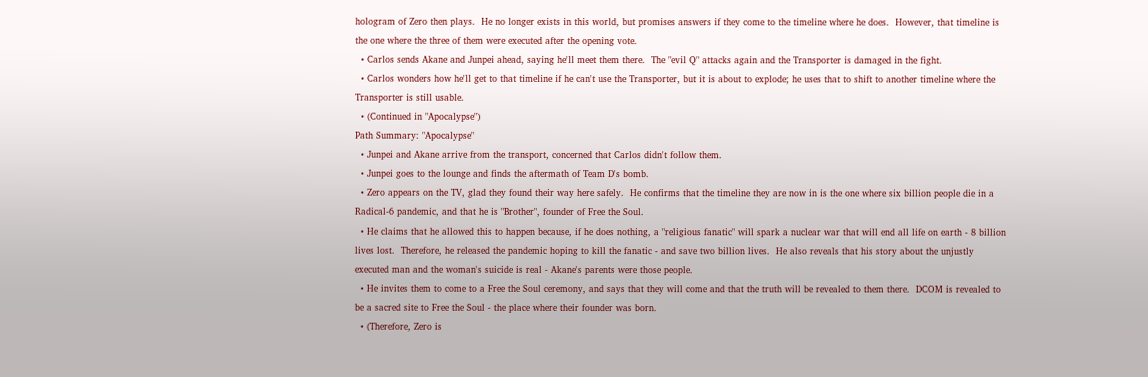hologram of Zero then plays.  He no longer exists in this world, but promises answers if they come to the timeline where he does.  However, that timeline is the one where the three of them were executed after the opening vote.
  • Carlos sends Akane and Junpei ahead, saying he'll meet them there.  The "evil Q" attacks again and the Transporter is damaged in the fight.
  • Carlos wonders how he'll get to that timeline if he can't use the Transporter, but it is about to explode; he uses that to shift to another timeline where the Transporter is still usable.
  • (Continued in "Apocalypse")
Path Summary: "Apocalypse"
  • Junpei and Akane arrive from the transport, concerned that Carlos didn't follow them.
  • Junpei goes to the lounge and finds the aftermath of Team D's bomb.
  • Zero appears on the TV, glad they found their way here safely.  He confirms that the timeline they are now in is the one where six billion people die in a Radical-6 pandemic, and that he is "Brother", founder of Free the Soul.
  • He claims that he allowed this to happen because, if he does nothing, a "religious fanatic" will spark a nuclear war that will end all life on earth - 8 billion lives lost.  Therefore, he released the pandemic hoping to kill the fanatic - and save two billion lives.  He also reveals that his story about the unjustly executed man and the woman's suicide is real - Akane's parents were those people.
  • He invites them to come to a Free the Soul ceremony, and says that they will come and that the truth will be revealed to them there.  DCOM is revealed to be a sacred site to Free the Soul - the place where their founder was born.
  • (Therefore, Zero is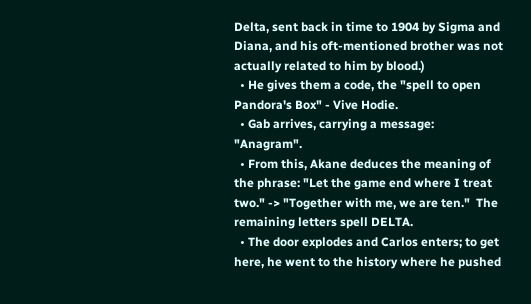Delta, sent back in time to 1904 by Sigma and Diana, and his oft-mentioned brother was not actually related to him by blood.)
  • He gives them a code, the "spell to open Pandora's Box" - Vive Hodie.
  • Gab arrives, carrying a message: "Anagram".
  • From this, Akane deduces the meaning of the phrase: "Let the game end where I treat two." -> "Together with me, we are ten."  The remaining letters spell DELTA.
  • The door explodes and Carlos enters; to get here, he went to the history where he pushed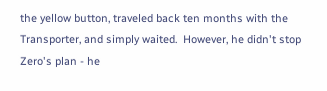the yellow button, traveled back ten months with the Transporter, and simply waited.  However, he didn't stop Zero's plan - he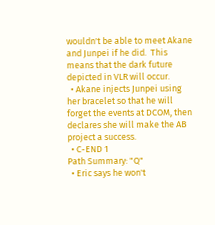wouldn't be able to meet Akane and Junpei if he did.  This means that the dark future depicted in VLR will occur.
  • Akane injects Junpei using her bracelet so that he will forget the events at DCOM, then declares she will make the AB project a success.
  • C-END 1
Path Summary: "Q"
  • Eric says he won't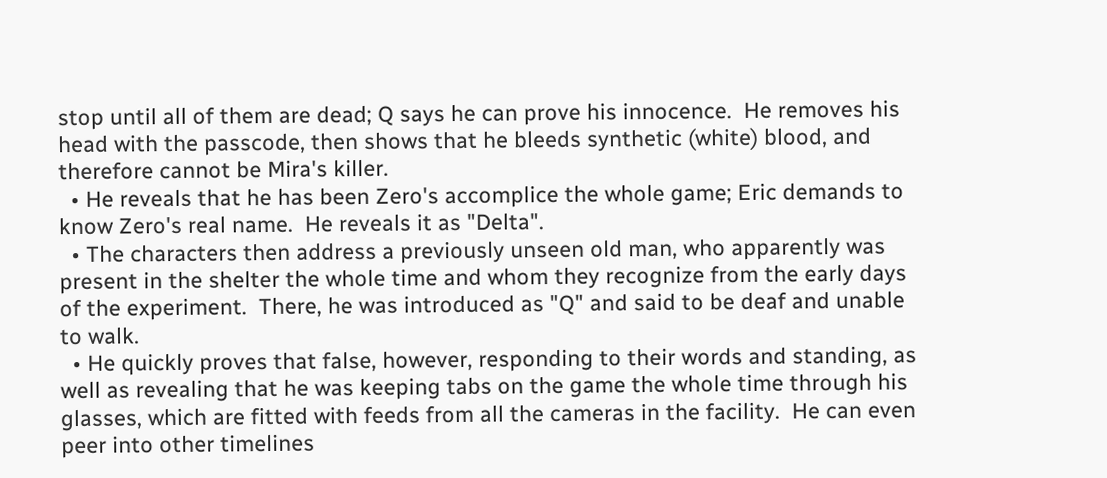stop until all of them are dead; Q says he can prove his innocence.  He removes his head with the passcode, then shows that he bleeds synthetic (white) blood, and therefore cannot be Mira's killer.
  • He reveals that he has been Zero's accomplice the whole game; Eric demands to know Zero's real name.  He reveals it as "Delta".
  • The characters then address a previously unseen old man, who apparently was present in the shelter the whole time and whom they recognize from the early days of the experiment.  There, he was introduced as "Q" and said to be deaf and unable to walk.
  • He quickly proves that false, however, responding to their words and standing, as well as revealing that he was keeping tabs on the game the whole time through his glasses, which are fitted with feeds from all the cameras in the facility.  He can even peer into other timelines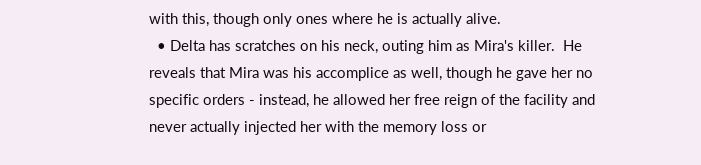with this, though only ones where he is actually alive.
  • Delta has scratches on his neck, outing him as Mira's killer.  He reveals that Mira was his accomplice as well, though he gave her no specific orders - instead, he allowed her free reign of the facility and never actually injected her with the memory loss or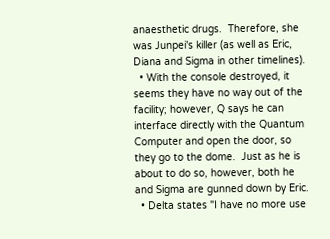anaesthetic drugs.  Therefore, she was Junpei's killer (as well as Eric, Diana and Sigma in other timelines).
  • With the console destroyed, it seems they have no way out of the facility; however, Q says he can interface directly with the Quantum Computer and open the door, so they go to the dome.  Just as he is about to do so, however, both he and Sigma are gunned down by Eric.
  • Delta states "I have no more use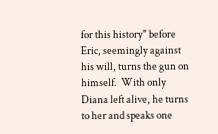for this history" before Eric, seemingly against his will, turns the gun on himself.  With only Diana left alive, he turns to her and speaks one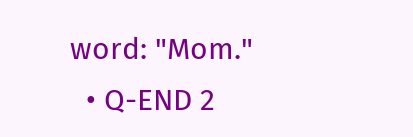word: "Mom."
  • Q-END 2